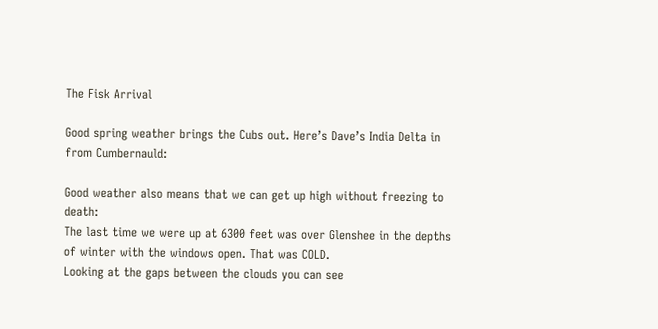The Fisk Arrival

Good spring weather brings the Cubs out. Here’s Dave’s India Delta in from Cumbernauld:

Good weather also means that we can get up high without freezing to death:
The last time we were up at 6300 feet was over Glenshee in the depths of winter with the windows open. That was COLD.
Looking at the gaps between the clouds you can see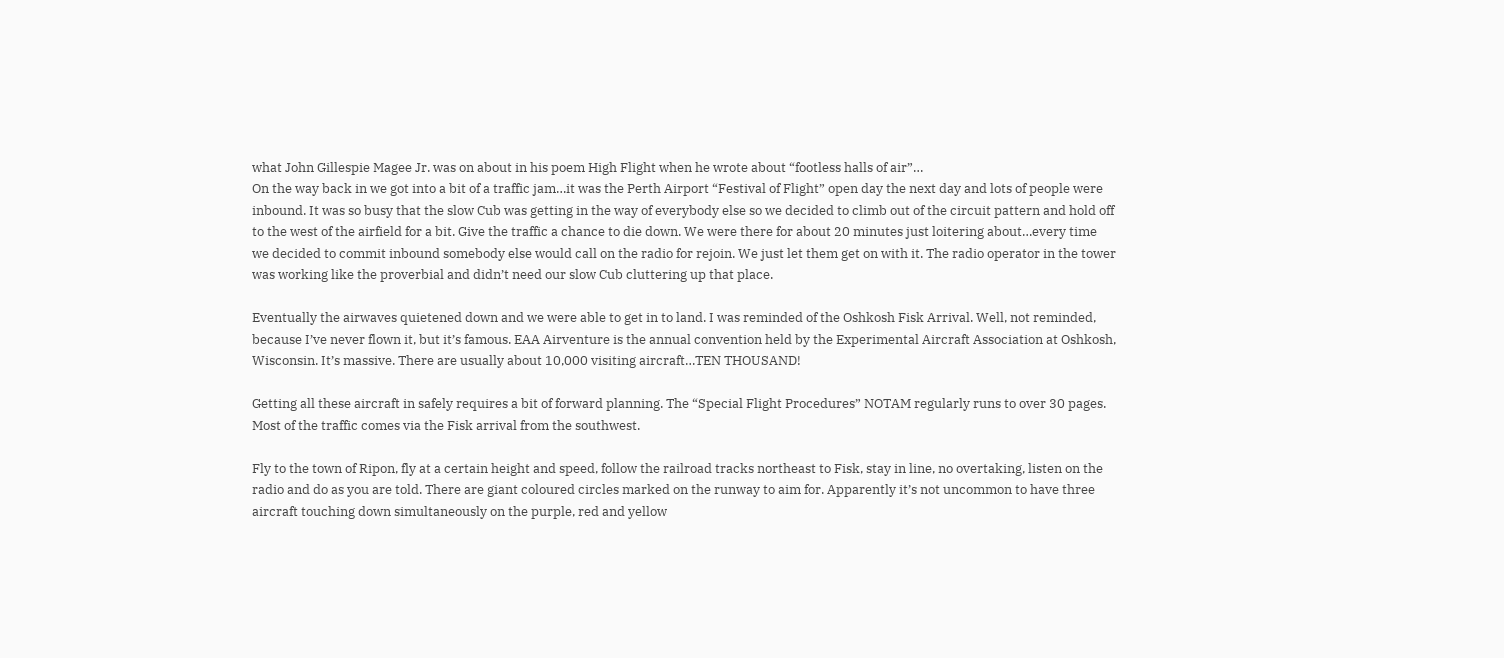what John Gillespie Magee Jr. was on about in his poem High Flight when he wrote about “footless halls of air”…
On the way back in we got into a bit of a traffic jam…it was the Perth Airport “Festival of Flight” open day the next day and lots of people were inbound. It was so busy that the slow Cub was getting in the way of everybody else so we decided to climb out of the circuit pattern and hold off to the west of the airfield for a bit. Give the traffic a chance to die down. We were there for about 20 minutes just loitering about…every time we decided to commit inbound somebody else would call on the radio for rejoin. We just let them get on with it. The radio operator in the tower was working like the proverbial and didn’t need our slow Cub cluttering up that place.

Eventually the airwaves quietened down and we were able to get in to land. I was reminded of the Oshkosh Fisk Arrival. Well, not reminded, because I’ve never flown it, but it’s famous. EAA Airventure is the annual convention held by the Experimental Aircraft Association at Oshkosh, Wisconsin. It’s massive. There are usually about 10,000 visiting aircraft…TEN THOUSAND!

Getting all these aircraft in safely requires a bit of forward planning. The “Special Flight Procedures” NOTAM regularly runs to over 30 pages. Most of the traffic comes via the Fisk arrival from the southwest.

Fly to the town of Ripon, fly at a certain height and speed, follow the railroad tracks northeast to Fisk, stay in line, no overtaking, listen on the radio and do as you are told. There are giant coloured circles marked on the runway to aim for. Apparently it’s not uncommon to have three aircraft touching down simultaneously on the purple, red and yellow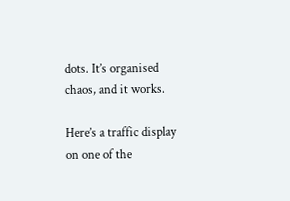dots. It’s organised chaos, and it works.

Here’s a traffic display on one of the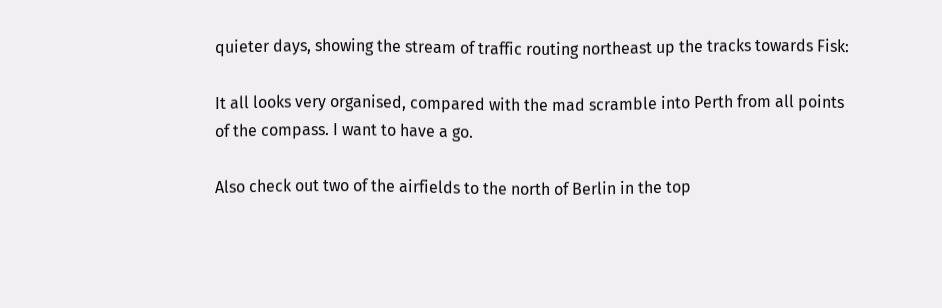quieter days, showing the stream of traffic routing northeast up the tracks towards Fisk:

It all looks very organised, compared with the mad scramble into Perth from all points of the compass. I want to have a go.

Also check out two of the airfields to the north of Berlin in the top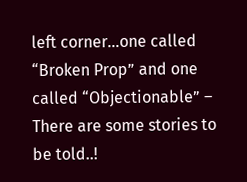left corner…one called “Broken Prop” and one called “Objectionable” – There are some stories to be told..!